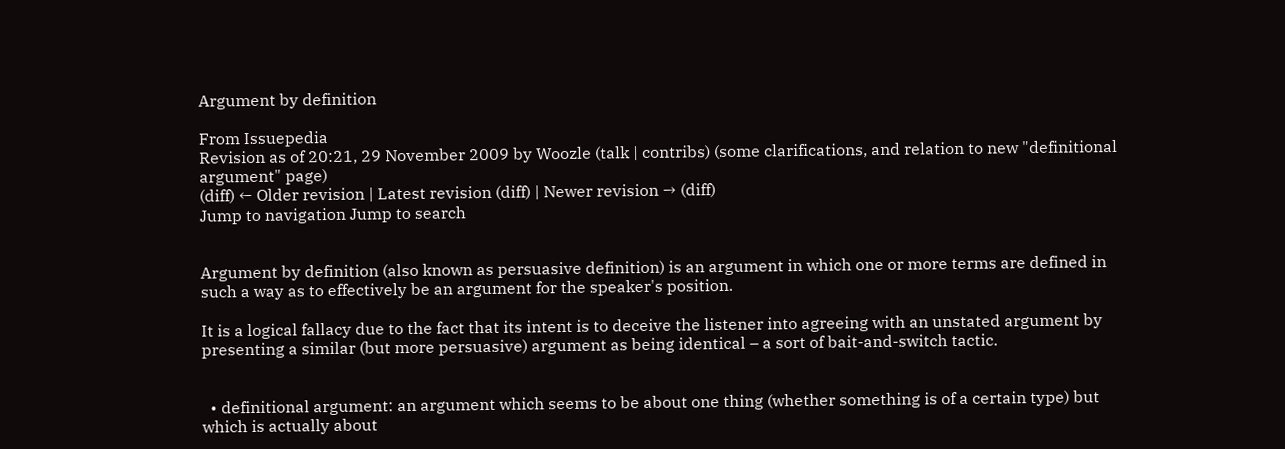Argument by definition

From Issuepedia
Revision as of 20:21, 29 November 2009 by Woozle (talk | contribs) (some clarifications, and relation to new "definitional argument" page)
(diff) ← Older revision | Latest revision (diff) | Newer revision → (diff)
Jump to navigation Jump to search


Argument by definition (also known as persuasive definition) is an argument in which one or more terms are defined in such a way as to effectively be an argument for the speaker's position.

It is a logical fallacy due to the fact that its intent is to deceive the listener into agreeing with an unstated argument by presenting a similar (but more persuasive) argument as being identical – a sort of bait-and-switch tactic.


  • definitional argument: an argument which seems to be about one thing (whether something is of a certain type) but which is actually about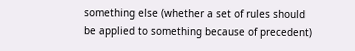something else (whether a set of rules should be applied to something because of precedent)